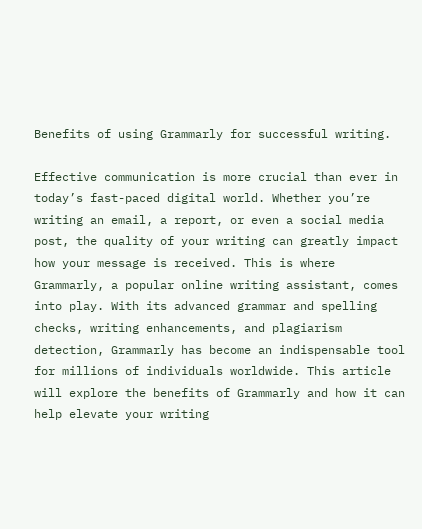Benefits of using Grammarly for successful writing.

Effective communication is more crucial than ever in today’s fast-paced digital world. Whether you’re writing an email, a report, or even a social media post, the quality of your writing can greatly impact how your message is received. This is where Grammarly, a popular online writing assistant, comes into play. With its advanced grammar and spelling checks, writing enhancements, and plagiarism detection, Grammarly has become an indispensable tool for millions of individuals worldwide. This article will explore the benefits of Grammarly and how it can help elevate your writing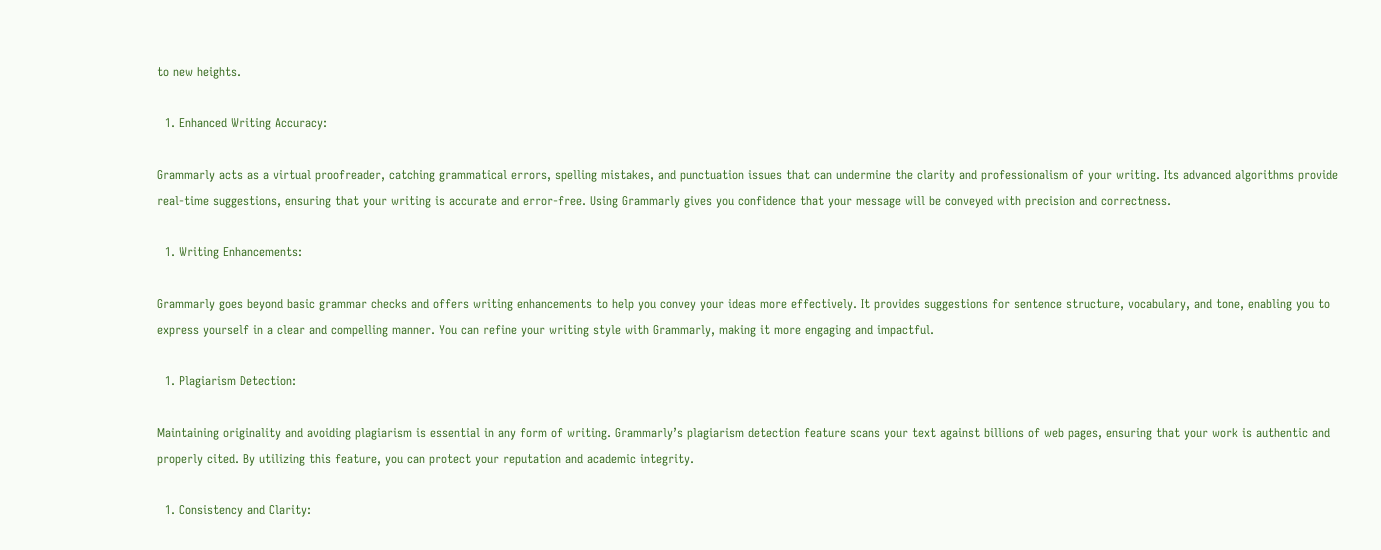to new heights.

  1. Enhanced Writing Accuracy:

Grammarly acts as a virtual proofreader, catching grammatical errors, spelling mistakes, and punctuation issues that can undermine the clarity and professionalism of your writing. Its advanced algorithms provide real-time suggestions, ensuring that your writing is accurate and error-free. Using Grammarly gives you confidence that your message will be conveyed with precision and correctness.

  1. Writing Enhancements:

Grammarly goes beyond basic grammar checks and offers writing enhancements to help you convey your ideas more effectively. It provides suggestions for sentence structure, vocabulary, and tone, enabling you to express yourself in a clear and compelling manner. You can refine your writing style with Grammarly, making it more engaging and impactful.

  1. Plagiarism Detection:

Maintaining originality and avoiding plagiarism is essential in any form of writing. Grammarly’s plagiarism detection feature scans your text against billions of web pages, ensuring that your work is authentic and properly cited. By utilizing this feature, you can protect your reputation and academic integrity.

  1. Consistency and Clarity: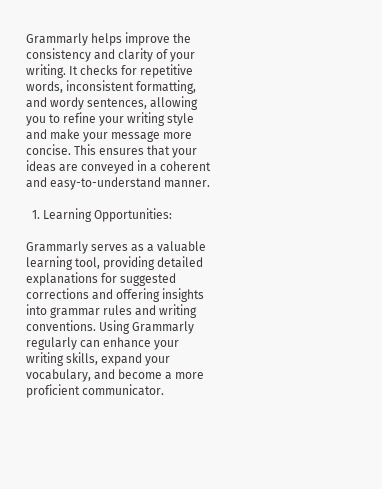Grammarly helps improve the consistency and clarity of your writing. It checks for repetitive words, inconsistent formatting, and wordy sentences, allowing you to refine your writing style and make your message more concise. This ensures that your ideas are conveyed in a coherent and easy-to-understand manner.

  1. Learning Opportunities:

Grammarly serves as a valuable learning tool, providing detailed explanations for suggested corrections and offering insights into grammar rules and writing conventions. Using Grammarly regularly can enhance your writing skills, expand your vocabulary, and become a more proficient communicator.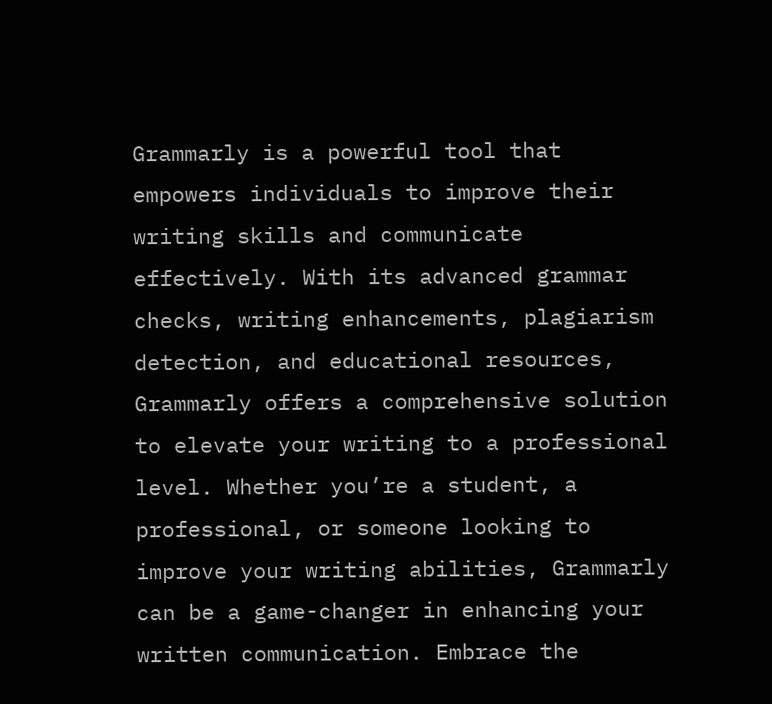Grammarly is a powerful tool that empowers individuals to improve their writing skills and communicate effectively. With its advanced grammar checks, writing enhancements, plagiarism detection, and educational resources, Grammarly offers a comprehensive solution to elevate your writing to a professional level. Whether you’re a student, a professional, or someone looking to improve your writing abilities, Grammarly can be a game-changer in enhancing your written communication. Embrace the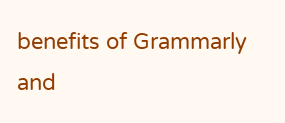benefits of Grammarly and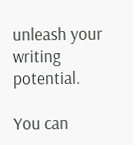unleash your writing potential.

You can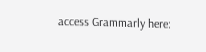access Grammarly here: